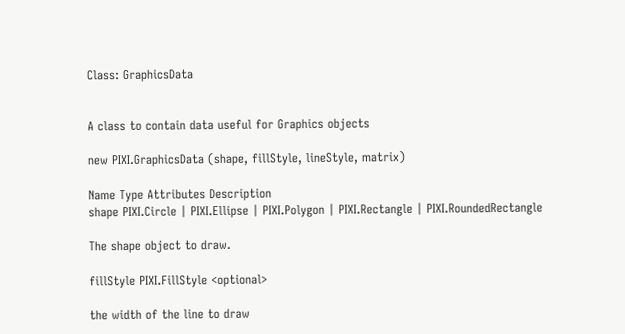Class: GraphicsData


A class to contain data useful for Graphics objects

new PIXI.GraphicsData (shape, fillStyle, lineStyle, matrix)

Name Type Attributes Description
shape PIXI.Circle | PIXI.Ellipse | PIXI.Polygon | PIXI.Rectangle | PIXI.RoundedRectangle

The shape object to draw.

fillStyle PIXI.FillStyle <optional>

the width of the line to draw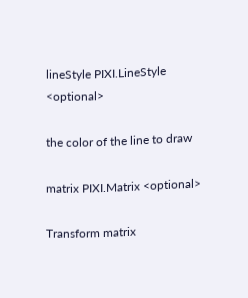lineStyle PIXI.LineStyle <optional>

the color of the line to draw

matrix PIXI.Matrix <optional>

Transform matrix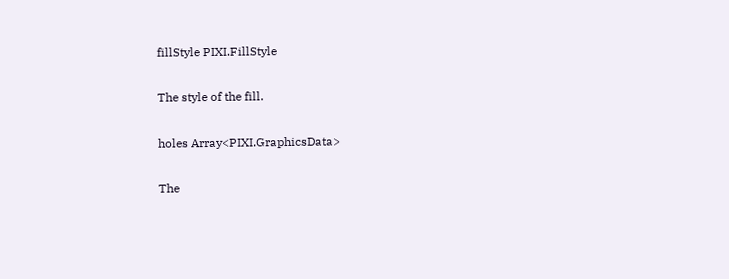fillStyle PIXI.FillStyle

The style of the fill.

holes Array<PIXI.GraphicsData>

The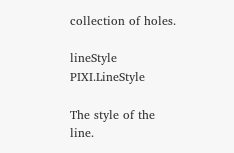collection of holes.

lineStyle PIXI.LineStyle

The style of the line.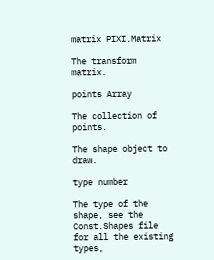matrix PIXI.Matrix

The transform matrix.

points Array

The collection of points.

The shape object to draw.

type number

The type of the shape, see the Const.Shapes file for all the existing types,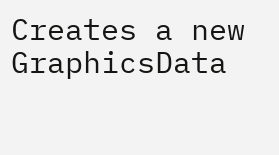Creates a new GraphicsData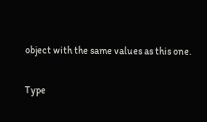object with the same values as this one.

Type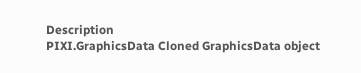Description
PIXI.GraphicsData Cloned GraphicsData object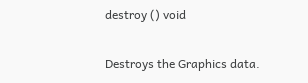destroy () void

Destroys the Graphics data.